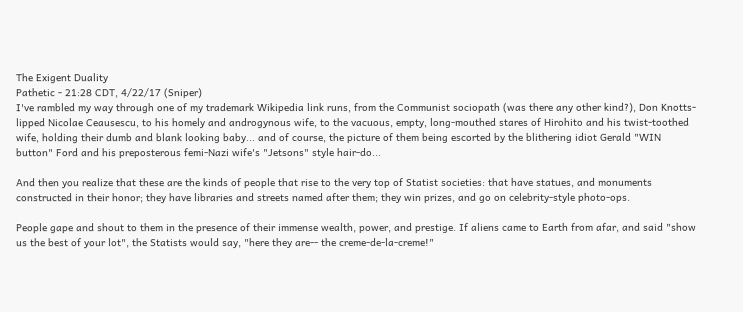The Exigent Duality
Pathetic - 21:28 CDT, 4/22/17 (Sniper)
I've rambled my way through one of my trademark Wikipedia link runs, from the Communist sociopath (was there any other kind?), Don Knotts-lipped Nicolae Ceausescu, to his homely and androgynous wife, to the vacuous, empty, long-mouthed stares of Hirohito and his twist-toothed wife, holding their dumb and blank looking baby... and of course, the picture of them being escorted by the blithering idiot Gerald "WIN button" Ford and his preposterous femi-Nazi wife's "Jetsons" style hair-do...

And then you realize that these are the kinds of people that rise to the very top of Statist societies: that have statues, and monuments constructed in their honor; they have libraries and streets named after them; they win prizes, and go on celebrity-style photo-ops.

People gape and shout to them in the presence of their immense wealth, power, and prestige. If aliens came to Earth from afar, and said "show us the best of your lot", the Statists would say, "here they are-- the creme-de-la-creme!"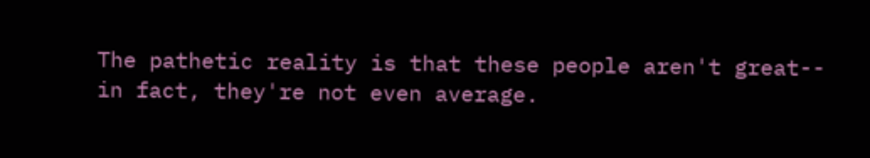The pathetic reality is that these people aren't great-- in fact, they're not even average.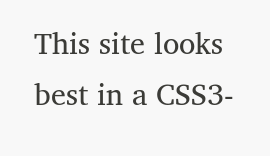This site looks best in a CSS3-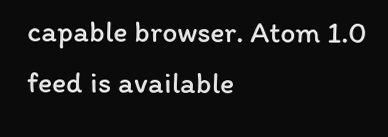capable browser. Atom 1.0 feed is available